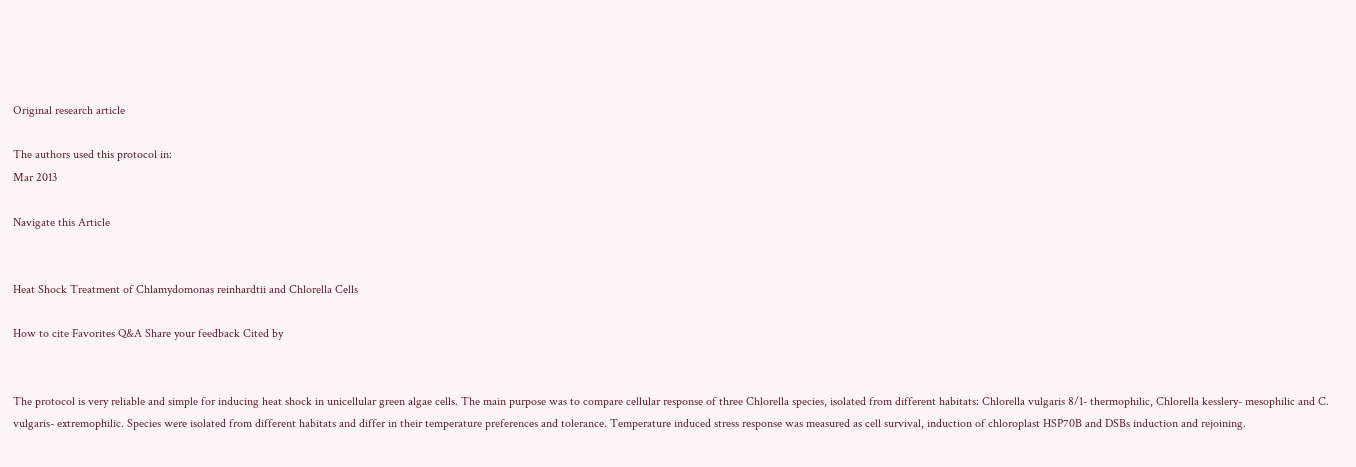Original research article

The authors used this protocol in:
Mar 2013

Navigate this Article


Heat Shock Treatment of Chlamydomonas reinhardtii and Chlorella Cells

How to cite Favorites Q&A Share your feedback Cited by


The protocol is very reliable and simple for inducing heat shock in unicellular green algae cells. The main purpose was to compare cellular response of three Chlorella species, isolated from different habitats: Chlorella vulgaris 8/1- thermophilic, Chlorella kesslery- mesophilic and C. vulgaris- extremophilic. Species were isolated from different habitats and differ in their temperature preferences and tolerance. Temperature induced stress response was measured as cell survival, induction of chloroplast HSP70B and DSBs induction and rejoining.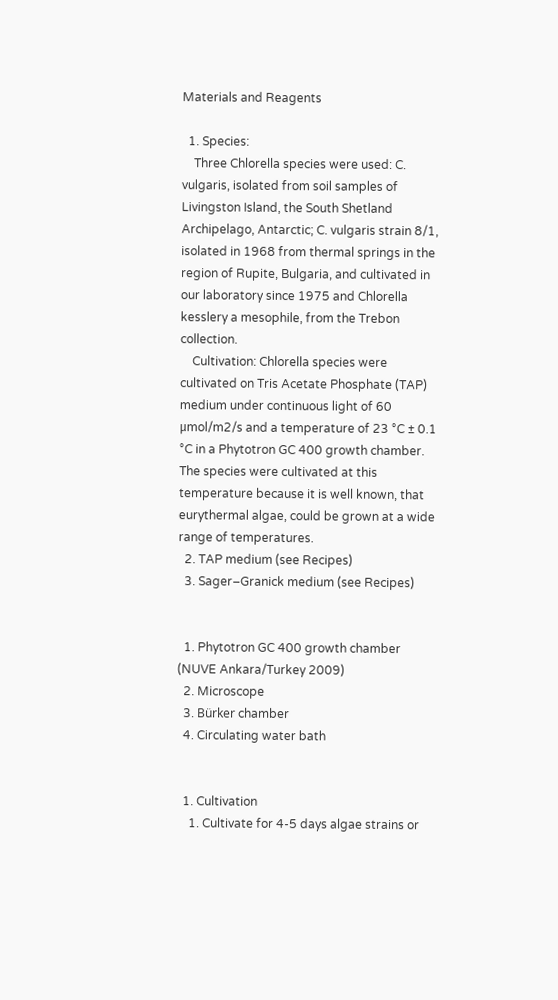Materials and Reagents

  1. Species:
    Three Chlorella species were used: C. vulgaris, isolated from soil samples of Livingston Island, the South Shetland Archipelago, Antarctic; C. vulgaris strain 8/1, isolated in 1968 from thermal springs in the region of Rupite, Bulgaria, and cultivated in our laboratory since 1975 and Chlorella kesslery a mesophile, from the Trebon collection.
    Cultivation: Chlorella species were cultivated on Tris Acetate Phosphate (TAP) medium under continuous light of 60 μmol/m2/s and a temperature of 23 °C ± 0.1 °C in a Phytotron GC 400 growth chamber. The species were cultivated at this temperature because it is well known, that eurythermal algae, could be grown at a wide range of temperatures.
  2. TAP medium (see Recipes)
  3. Sager–Granick medium (see Recipes)


  1. Phytotron GC 400 growth chamber (NUVE Ankara/Turkey 2009)
  2. Microscope
  3. Bürker chamber
  4. Circulating water bath


  1. Cultivation
    1. Cultivate for 4-5 days algae strains or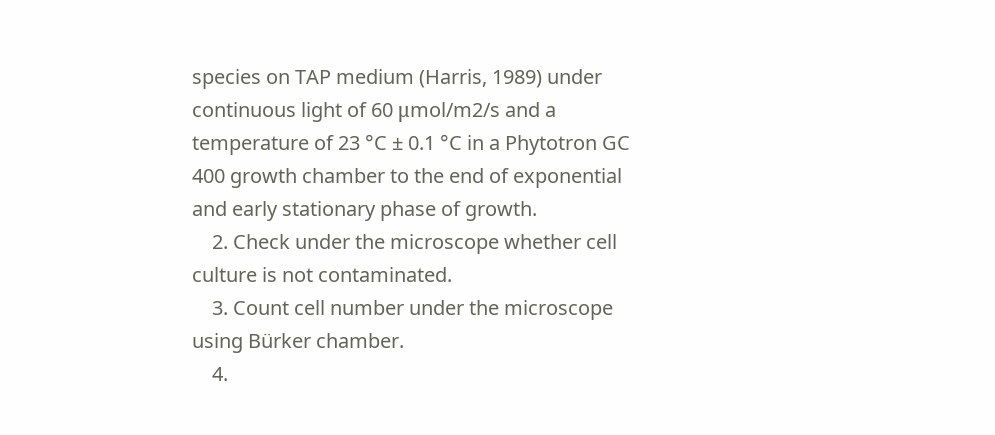species on TAP medium (Harris, 1989) under continuous light of 60 μmol/m2/s and a temperature of 23 °C ± 0.1 °C in a Phytotron GC 400 growth chamber to the end of exponential and early stationary phase of growth.
    2. Check under the microscope whether cell culture is not contaminated.
    3. Count cell number under the microscope using Bürker chamber.
    4.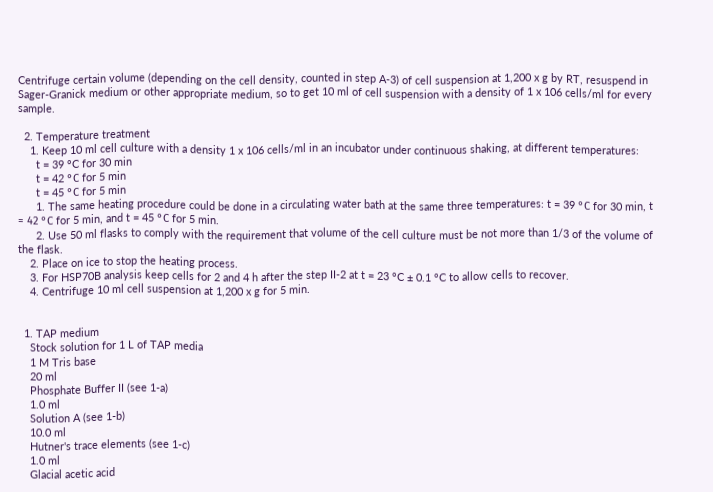Centrifuge certain volume (depending on the cell density, counted in step A-3) of cell suspension at 1,200 x g by RT, resuspend in Sager-Granick medium or other appropriate medium, so to get 10 ml of cell suspension with a density of 1 x 106 cells/ml for every sample.

  2. Temperature treatment
    1. Keep 10 ml cell culture with a density 1 x 106 cells/ml in an incubator under continuous shaking, at different temperatures:
      t = 39 °C for 30 min
      t = 42 °С for 5 min
      t = 45 °С for 5 min
      1. The same heating procedure could be done in a circulating water bath at the same three temperatures: t = 39 °С for 30 min, t = 42 °С for 5 min, and t = 45 °С for 5 min.
      2. Use 50 ml flasks to comply with the requirement that volume of the cell culture must be not more than 1/3 of the volume of the flask.
    2. Place on ice to stop the heating process.
    3. For HSP70B analysis keep cells for 2 and 4 h after the step II-2 at t = 23 °C ± 0.1 °C to allow cells to recover.
    4. Centrifuge 10 ml cell suspension at 1,200 x g for 5 min.


  1. TAP medium
    Stock solution for 1 L of TAP media
    1 M Tris base
    20 ml
    Phosphate Buffer II (see 1-a)
    1.0 ml
    Solution A (see 1-b)
    10.0 ml
    Hutner's trace elements (see 1-c)
    1.0 ml
    Glacial acetic acid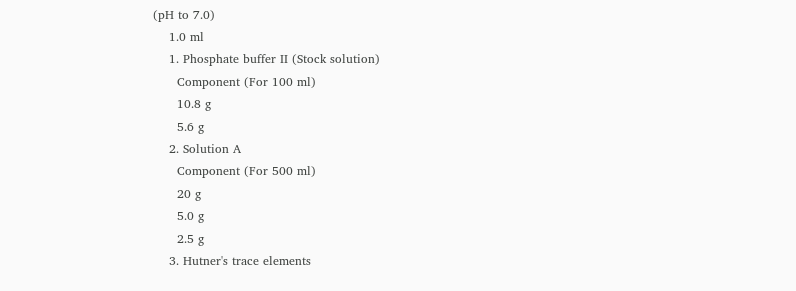(pH to 7.0)
    1.0 ml
    1. Phosphate buffer II (Stock solution)
      Component (For 100 ml)
      10.8 g
      5.6 g
    2. Solution A
      Component (For 500 ml)
      20 g
      5.0 g
      2.5 g
    3. Hutner's trace elements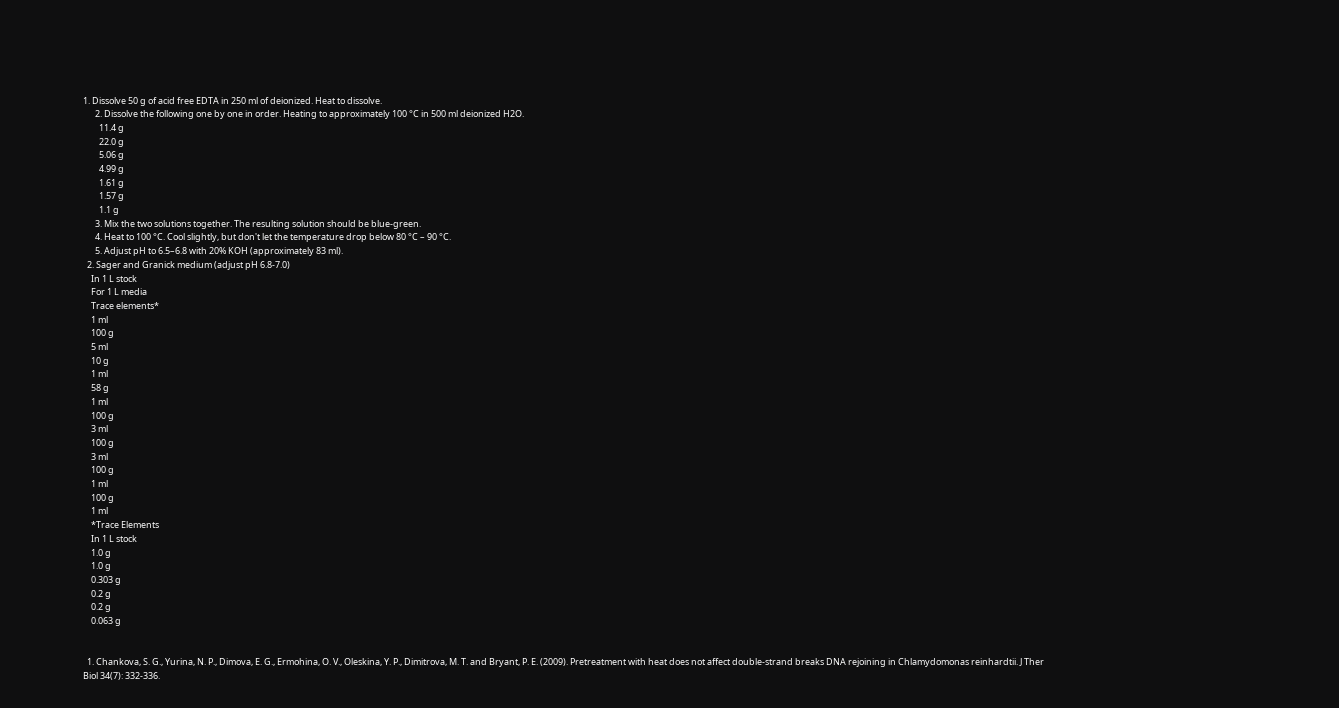1. Dissolve 50 g of acid free EDTA in 250 ml of deionized. Heat to dissolve.
      2. Dissolve the following one by one in order. Heating to approximately 100 °C in 500 ml deionized H2O.
        11.4 g
        22.0 g
        5.06 g
        4.99 g
        1.61 g
        1.57 g
        1.1 g
      3. Mix the two solutions together. The resulting solution should be blue-green.
      4. Heat to 100 °C. Cool slightly, but don't let the temperature drop below 80 °C – 90 °C.
      5. Adjust pH to 6.5–6.8 with 20% KOH (approximately 83 ml).
  2. Sager and Granick medium (adjust pH 6.8-7.0)
    In 1 L stock
    For 1 L media
    Trace elements*
    1 ml
    100 g
    5 ml
    10 g
    1 ml
    58 g
    1 ml
    100 g
    3 ml
    100 g
    3 ml
    100 g
    1 ml
    100 g
    1 ml
    *Trace Elements
    In 1 L stock
    1.0 g
    1.0 g
    0.303 g
    0.2 g
    0.2 g
    0.063 g


  1. Chankova, S. G., Yurina, N. P., Dimova, E. G., Ermohina, O. V., Oleskina, Y. P., Dimitrova, M. T. and Bryant, P. E. (2009). Pretreatment with heat does not affect double-strand breaks DNA rejoining in Chlamydomonas reinhardtii. J Ther Biol 34(7): 332-336.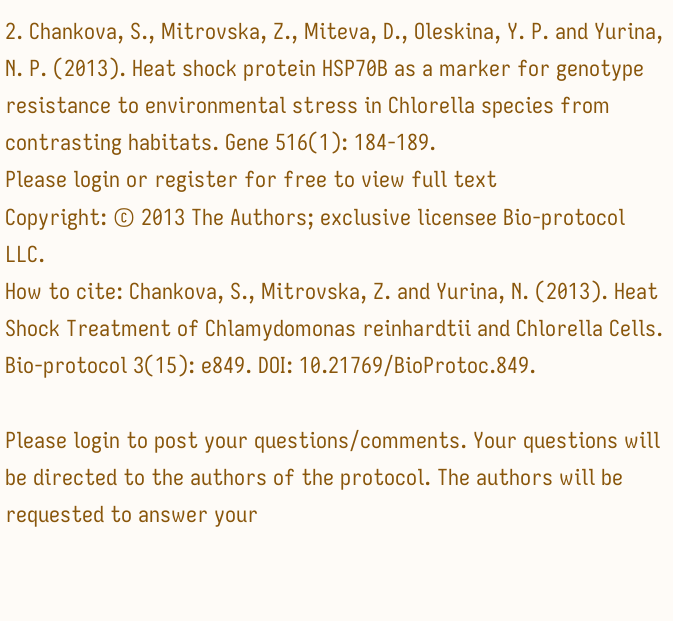2. Chankova, S., Mitrovska, Z., Miteva, D., Oleskina, Y. P. and Yurina, N. P. (2013). Heat shock protein HSP70B as a marker for genotype resistance to environmental stress in Chlorella species from contrasting habitats. Gene 516(1): 184-189.
Please login or register for free to view full text
Copyright: © 2013 The Authors; exclusive licensee Bio-protocol LLC.
How to cite: Chankova, S., Mitrovska, Z. and Yurina, N. (2013). Heat Shock Treatment of Chlamydomonas reinhardtii and Chlorella Cells. Bio-protocol 3(15): e849. DOI: 10.21769/BioProtoc.849.

Please login to post your questions/comments. Your questions will be directed to the authors of the protocol. The authors will be requested to answer your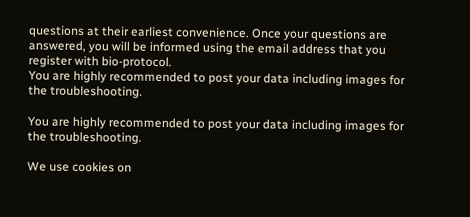questions at their earliest convenience. Once your questions are answered, you will be informed using the email address that you register with bio-protocol.
You are highly recommended to post your data including images for the troubleshooting.

You are highly recommended to post your data including images for the troubleshooting.

We use cookies on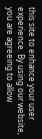this site to enhance your user experience. By using our website, you are agreeing to allow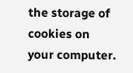the storage of cookies on your computer.